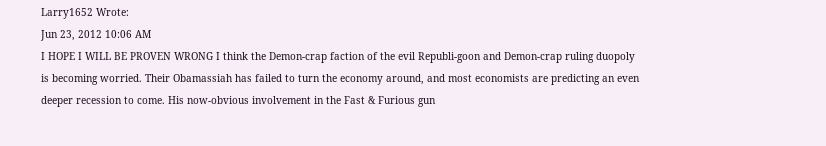Larry1652 Wrote:
Jun 23, 2012 10:06 AM
I HOPE I WILL BE PROVEN WRONG I think the Demon-crap faction of the evil Republi-goon and Demon-crap ruling duopoly is becoming worried. Their Obamassiah has failed to turn the economy around, and most economists are predicting an even deeper recession to come. His now-obvious involvement in the Fast & Furious gun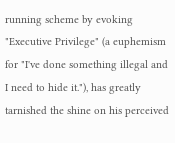running scheme by evoking "Executive Privilege" (a euphemism for "I've done something illegal and I need to hide it."), has greatly tarnished the shine on his perceived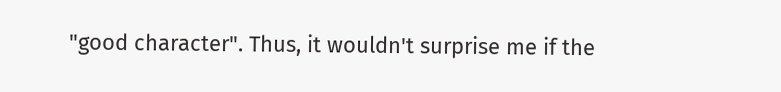"good character". Thus, it wouldn't surprise me if the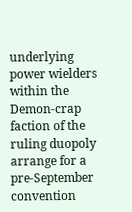underlying power wielders within the Demon-crap faction of the ruling duopoly arrange for a pre-September convention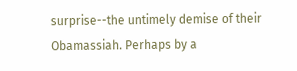surprise--the untimely demise of their Obamassiah. Perhaps by a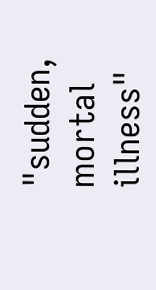"sudden, mortal illness"